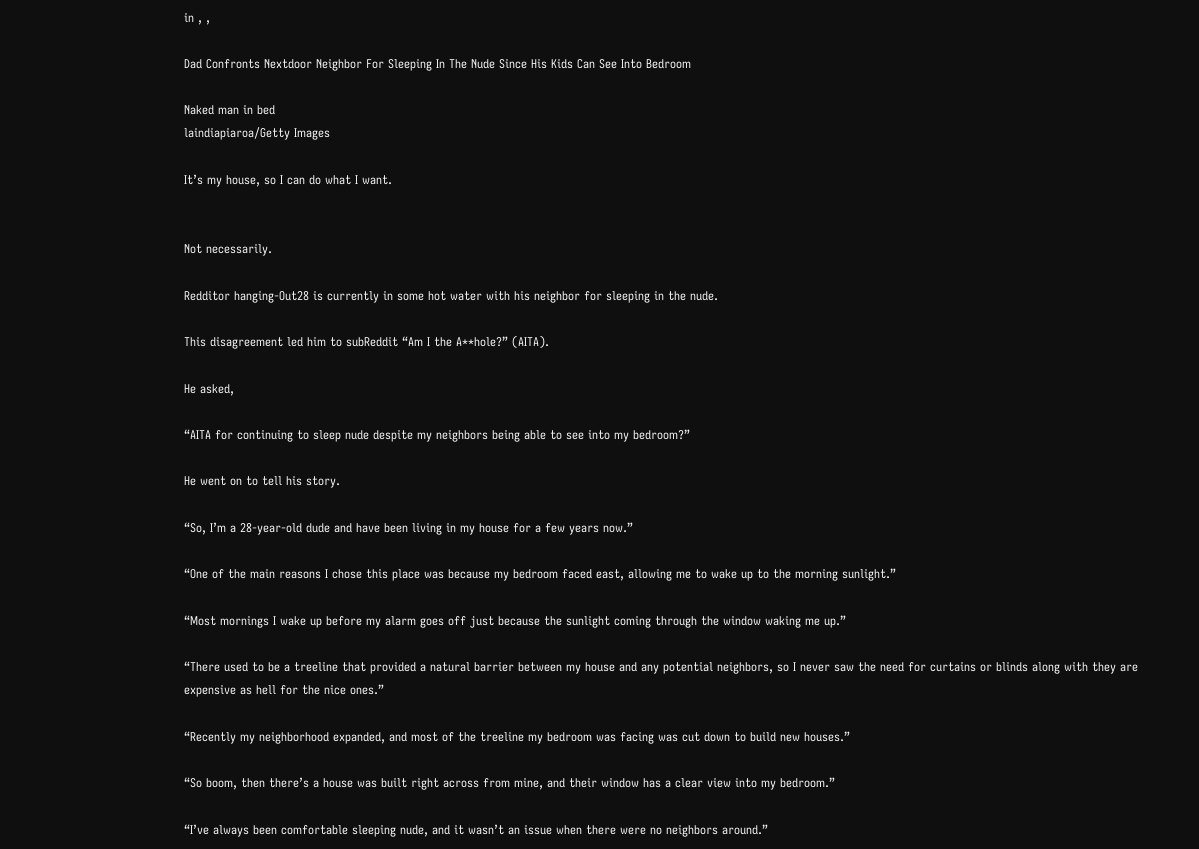in , ,

Dad Confronts Nextdoor Neighbor For Sleeping In The Nude Since His Kids Can See Into Bedroom

Naked man in bed
laindiapiaroa/Getty Images

It’s my house, so I can do what I want.


Not necessarily.

Redditor hanging-Out28 is currently in some hot water with his neighbor for sleeping in the nude.

This disagreement led him to subReddit “Am I the A**hole?” (AITA).

He asked,

“AITA for continuing to sleep nude despite my neighbors being able to see into my bedroom?”

He went on to tell his story.

“So, I’m a 28-year-old dude and have been living in my house for a few years now.”

“One of the main reasons I chose this place was because my bedroom faced east, allowing me to wake up to the morning sunlight.”

“Most mornings I wake up before my alarm goes off just because the sunlight coming through the window waking me up.”

“There used to be a treeline that provided a natural barrier between my house and any potential neighbors, so I never saw the need for curtains or blinds along with they are expensive as hell for the nice ones.”

“Recently my neighborhood expanded, and most of the treeline my bedroom was facing was cut down to build new houses.”

“So boom, then there’s a house was built right across from mine, and their window has a clear view into my bedroom.”

“I’ve always been comfortable sleeping nude, and it wasn’t an issue when there were no neighbors around.”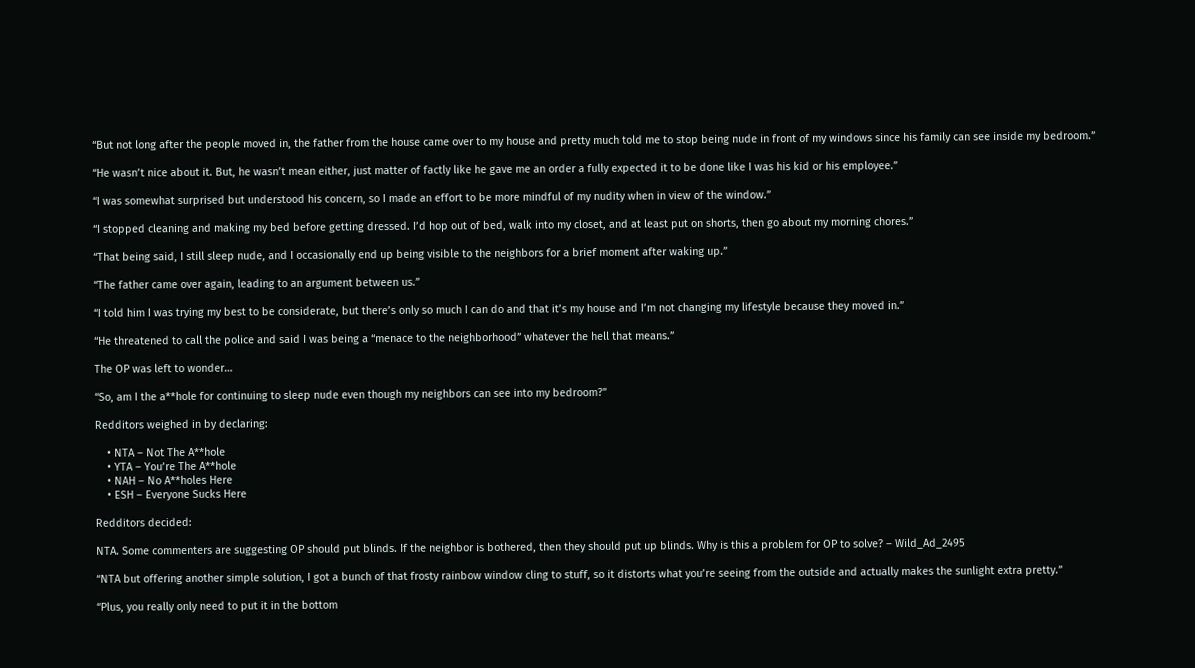“But not long after the people moved in, the father from the house came over to my house and pretty much told me to stop being nude in front of my windows since his family can see inside my bedroom.”

“He wasn’t nice about it. But, he wasn’t mean either, just matter of factly like he gave me an order a fully expected it to be done like I was his kid or his employee.”

“I was somewhat surprised but understood his concern, so I made an effort to be more mindful of my nudity when in view of the window.”

“I stopped cleaning and making my bed before getting dressed. I’d hop out of bed, walk into my closet, and at least put on shorts, then go about my morning chores.”

“That being said, I still sleep nude, and I occasionally end up being visible to the neighbors for a brief moment after waking up.”

“The father came over again, leading to an argument between us.”

“I told him I was trying my best to be considerate, but there’s only so much I can do and that it’s my house and I’m not changing my lifestyle because they moved in.”

“He threatened to call the police and said I was being a “menace to the neighborhood” whatever the hell that means.”

The OP was left to wonder…

“So, am I the a**hole for continuing to sleep nude even though my neighbors can see into my bedroom?”

Redditors weighed in by declaring:

    • NTA – Not The A**hole
    • YTA – You’re The A**hole
    • NAH – No A**holes Here
    • ESH – Everyone Sucks Here

Redditors decided:

NTA. Some commenters are suggesting OP should put blinds. If the neighbor is bothered, then they should put up blinds. Why is this a problem for OP to solve? – Wild_Ad_2495

“NTA but offering another simple solution, I got a bunch of that frosty rainbow window cling to stuff, so it distorts what you’re seeing from the outside and actually makes the sunlight extra pretty.”

“Plus, you really only need to put it in the bottom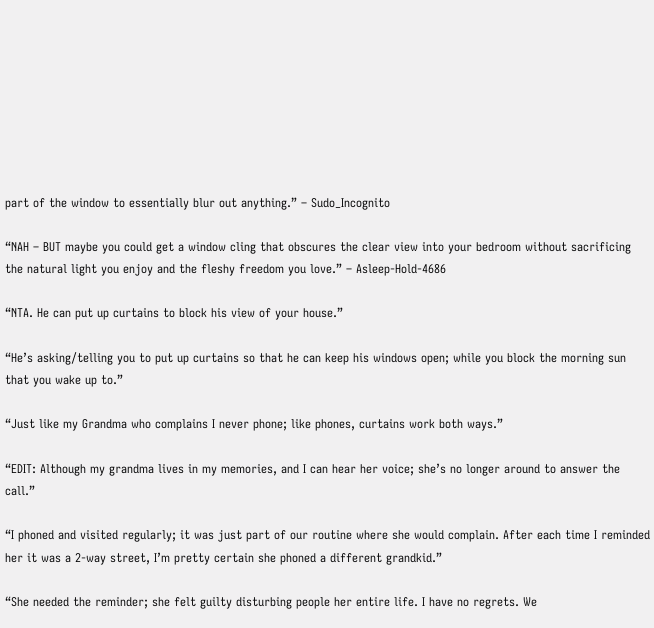part of the window to essentially blur out anything.” – Sudo_Incognito

“NAH – BUT maybe you could get a window cling that obscures the clear view into your bedroom without sacrificing the natural light you enjoy and the fleshy freedom you love.” – Asleep-Hold-4686

“NTA. He can put up curtains to block his view of your house.”

“He’s asking/telling you to put up curtains so that he can keep his windows open; while you block the morning sun that you wake up to.”

“Just like my Grandma who complains I never phone; like phones, curtains work both ways.”

“EDIT: Although my grandma lives in my memories, and I can hear her voice; she’s no longer around to answer the call.”

“I phoned and visited regularly; it was just part of our routine where she would complain. After each time I reminded her it was a 2-way street, I’m pretty certain she phoned a different grandkid.”

“She needed the reminder; she felt guilty disturbing people her entire life. I have no regrets. We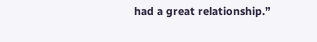had a great relationship.”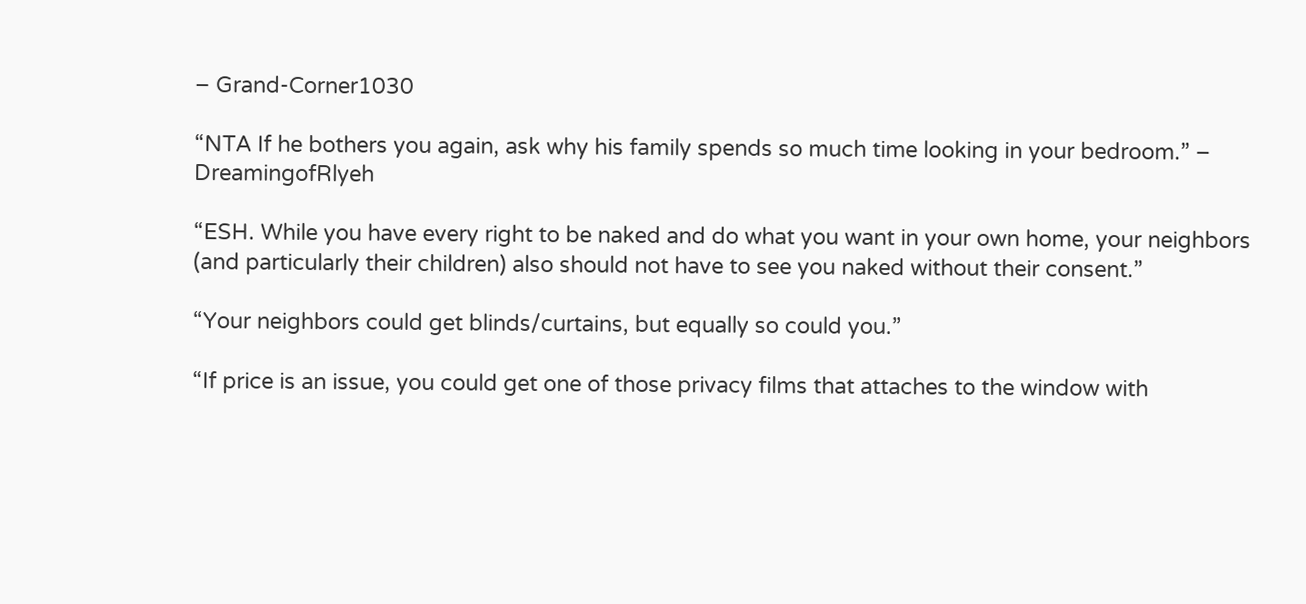– Grand-Corner1030

“NTA If he bothers you again, ask why his family spends so much time looking in your bedroom.” – DreamingofRlyeh

“ESH. While you have every right to be naked and do what you want in your own home, your neighbors (and particularly their children) also should not have to see you naked without their consent.”

“Your neighbors could get blinds/curtains, but equally so could you.”

“If price is an issue, you could get one of those privacy films that attaches to the window with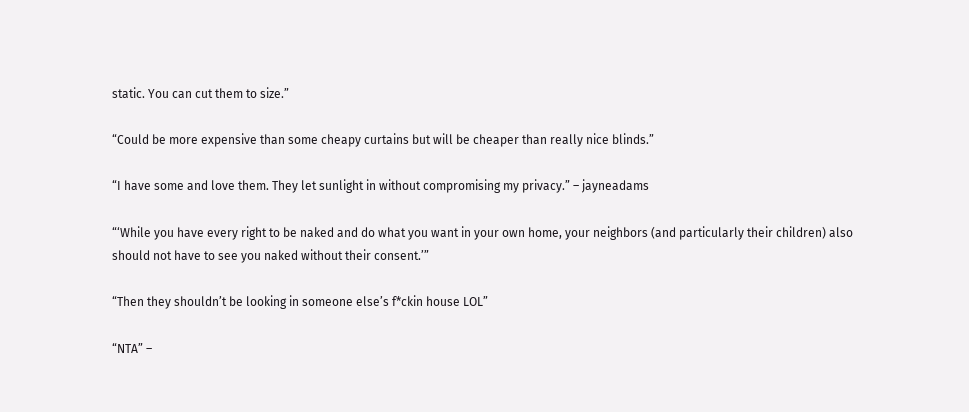static. You can cut them to size.”

“Could be more expensive than some cheapy curtains but will be cheaper than really nice blinds.”

“I have some and love them. They let sunlight in without compromising my privacy.” – jayneadams

“‘While you have every right to be naked and do what you want in your own home, your neighbors (and particularly their children) also should not have to see you naked without their consent.’”

“Then they shouldn’t be looking in someone else’s f*ckin house LOL”

“NTA” –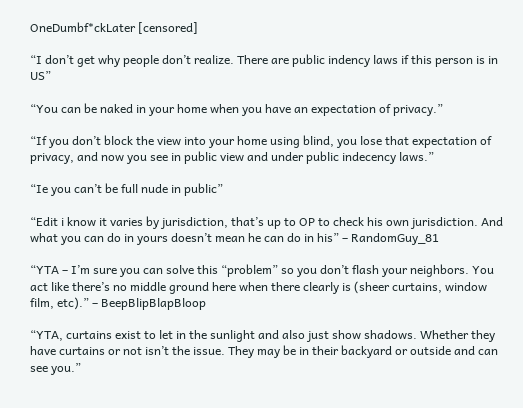OneDumbf*ckLater [censored]

“I don’t get why people don’t realize. There are public indency laws if this person is in US”

“You can be naked in your home when you have an expectation of privacy.”

“If you don’t block the view into your home using blind, you lose that expectation of privacy, and now you see in public view and under public indecency laws.”

“Ie you can’t be full nude in public”

“Edit i know it varies by jurisdiction, that’s up to OP to check his own jurisdiction. And what you can do in yours doesn’t mean he can do in his” – RandomGuy_81

“YTA – I’m sure you can solve this “problem” so you don’t flash your neighbors. You act like there’s no middle ground here when there clearly is (sheer curtains, window film, etc).” – BeepBlipBlapBloop

“YTA, curtains exist to let in the sunlight and also just show shadows. Whether they have curtains or not isn’t the issue. They may be in their backyard or outside and can see you.”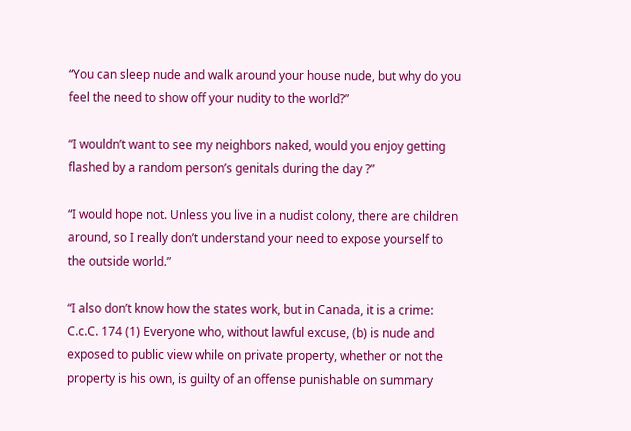“You can sleep nude and walk around your house nude, but why do you feel the need to show off your nudity to the world?”

“I wouldn’t want to see my neighbors naked, would you enjoy getting flashed by a random person’s genitals during the day ?”

“I would hope not. Unless you live in a nudist colony, there are children around, so I really don’t understand your need to expose yourself to the outside world.”

“I also don’t know how the states work, but in Canada, it is a crime: C.c.C. 174 (1) Everyone who, without lawful excuse, (b) is nude and exposed to public view while on private property, whether or not the property is his own, is guilty of an offense punishable on summary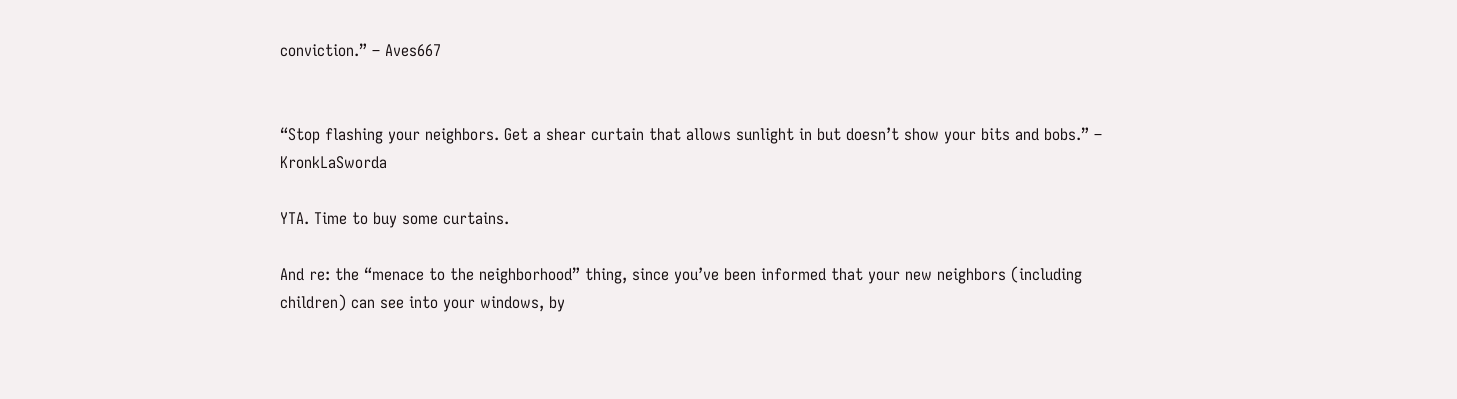conviction.” – Aves667


“Stop flashing your neighbors. Get a shear curtain that allows sunlight in but doesn’t show your bits and bobs.” – KronkLaSworda

YTA. Time to buy some curtains.

And re: the “menace to the neighborhood” thing, since you’ve been informed that your new neighbors (including children) can see into your windows, by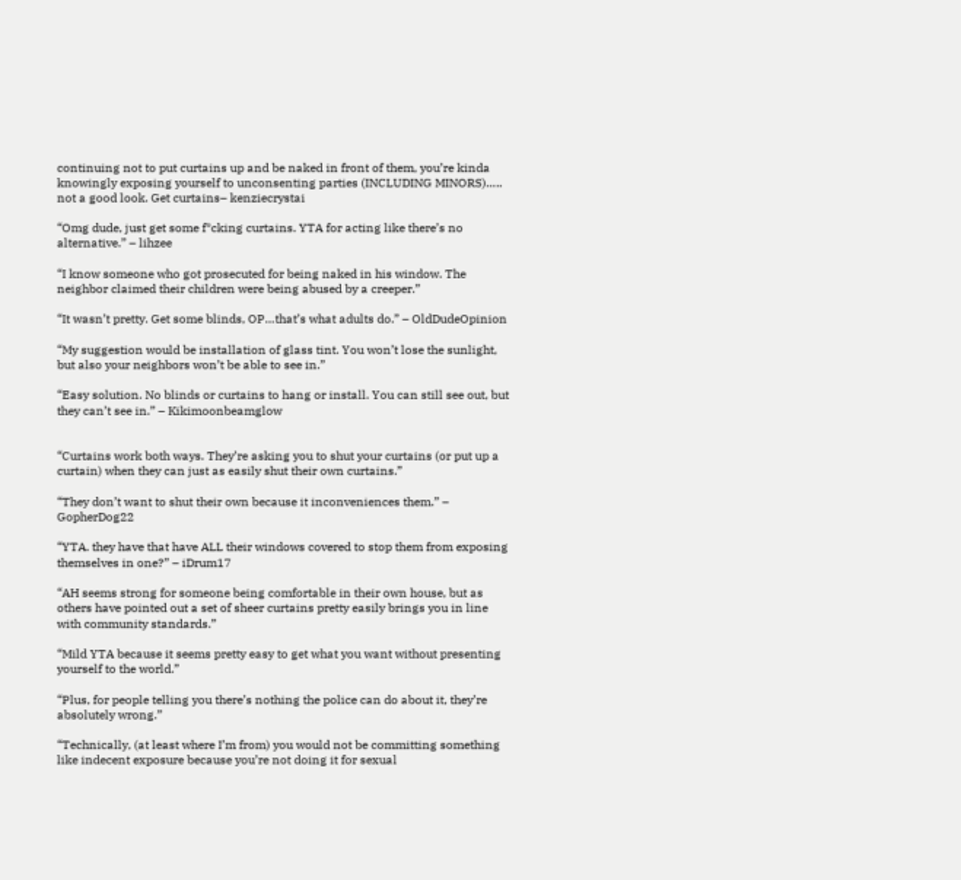continuing not to put curtains up and be naked in front of them, you’re kinda knowingly exposing yourself to unconsenting parties (INCLUDING MINORS)….. not a good look. Get curtains– kenziecrystai

“Omg dude, just get some f*cking curtains. YTA for acting like there’s no alternative.” – lihzee

“I know someone who got prosecuted for being naked in his window. The neighbor claimed their children were being abused by a creeper.”

“It wasn’t pretty. Get some blinds, OP…that’s what adults do.” – OldDudeOpinion

“My suggestion would be installation of glass tint. You won’t lose the sunlight, but also your neighbors won’t be able to see in.”

“Easy solution. No blinds or curtains to hang or install. You can still see out, but they can’t see in.” – Kikimoonbeamglow


“Curtains work both ways. They’re asking you to shut your curtains (or put up a curtain) when they can just as easily shut their own curtains.”

“They don’t want to shut their own because it inconveniences them.” – GopherDog22

“YTA. they have that have ALL their windows covered to stop them from exposing themselves in one?” – iDrum17

“AH seems strong for someone being comfortable in their own house, but as others have pointed out a set of sheer curtains pretty easily brings you in line with community standards.”

“Mild YTA because it seems pretty easy to get what you want without presenting yourself to the world.”

“Plus, for people telling you there’s nothing the police can do about it, they’re absolutely wrong.”

“Technically, (at least where I’m from) you would not be committing something like indecent exposure because you’re not doing it for sexual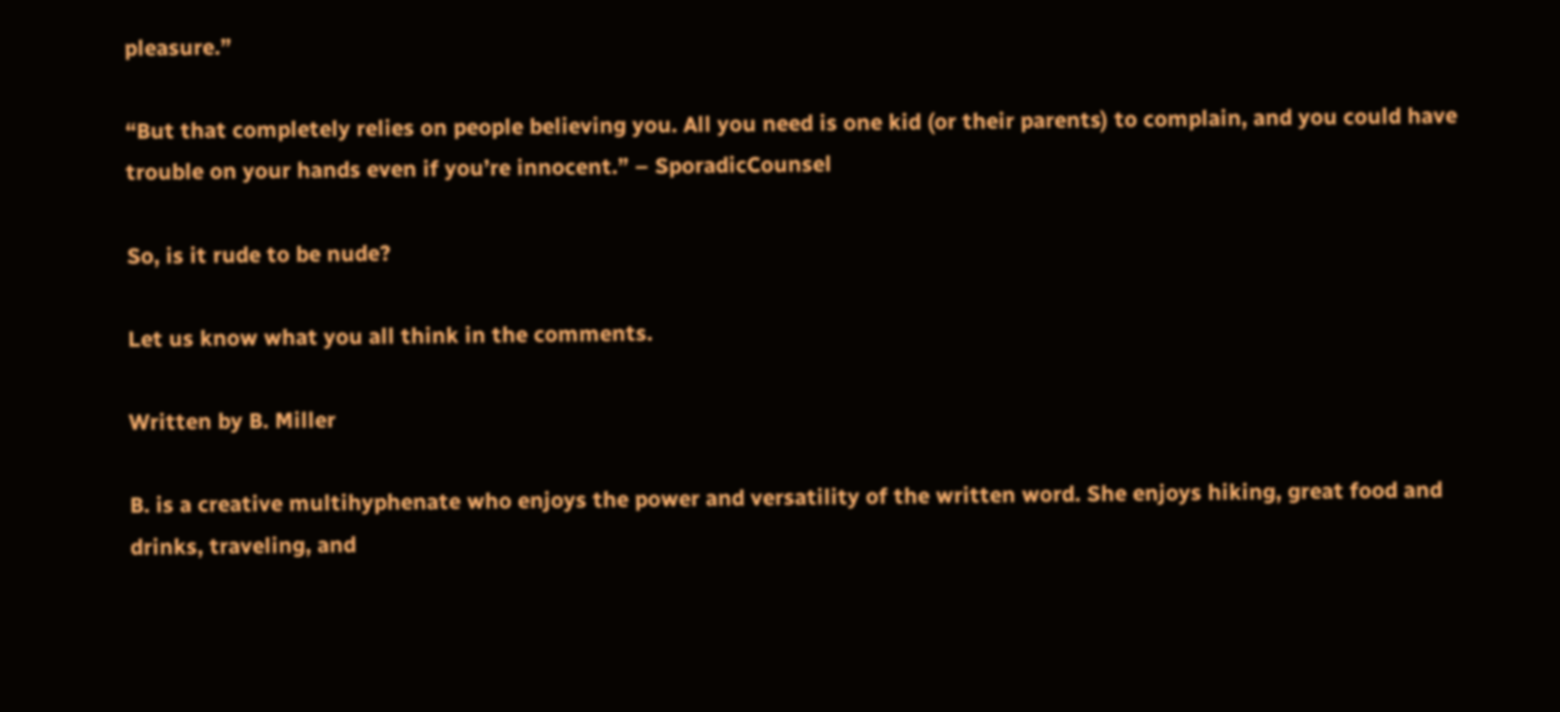pleasure.”

“But that completely relies on people believing you. All you need is one kid (or their parents) to complain, and you could have trouble on your hands even if you’re innocent.” – SporadicCounsel

So, is it rude to be nude?

Let us know what you all think in the comments.

Written by B. Miller

B. is a creative multihyphenate who enjoys the power and versatility of the written word. She enjoys hiking, great food and drinks, traveling, and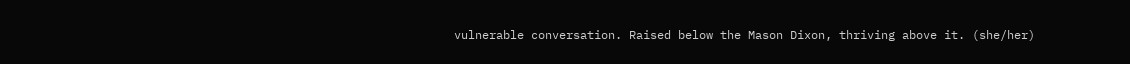vulnerable conversation. Raised below the Mason Dixon, thriving above it. (she/her)